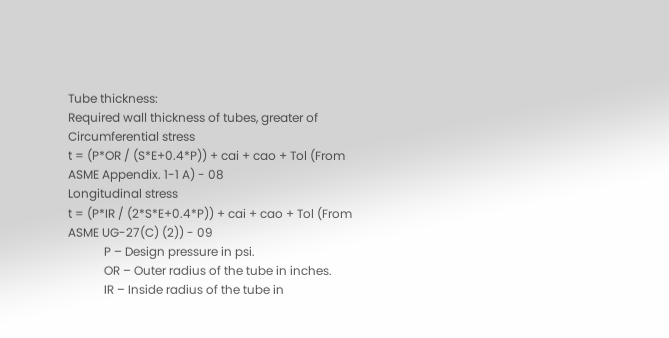Tube thickness:
Required wall thickness of tubes, greater of
Circumferential stress
t = (P*OR / (S*E+0.4*P)) + cai + cao + Tol (From ASME Appendix. 1-1 A) - 08
Longitudinal stress
t = (P*IR / (2*S*E+0.4*P)) + cai + cao + Tol (From ASME UG-27(C) (2)) - 09
            P – Design pressure in psi.
            OR – Outer radius of the tube in inches.
            IR – Inside radius of the tube in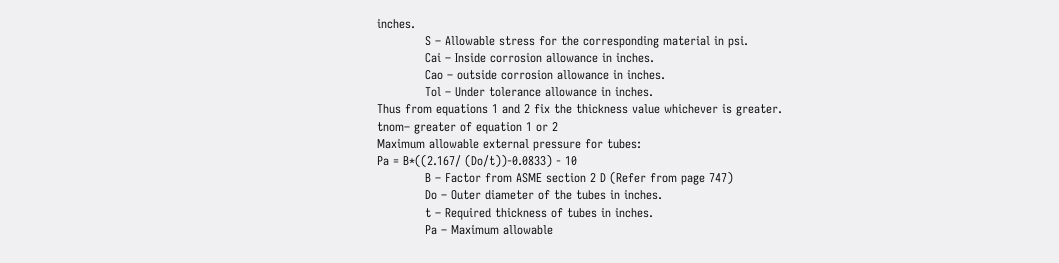inches.
            S – Allowable stress for the corresponding material in psi.
            Cai – Inside corrosion allowance in inches.
            Cao – outside corrosion allowance in inches.
            Tol – Under tolerance allowance in inches.
Thus from equations 1 and 2 fix the thickness value whichever is greater.
tnom– greater of equation 1 or 2
Maximum allowable external pressure for tubes:
Pa = B*((2.167/ (Do/t))-0.0833) - 10
            B – Factor from ASME section 2 D (Refer from page 747)
            Do – Outer diameter of the tubes in inches.
            t – Required thickness of tubes in inches.
            Pa – Maximum allowable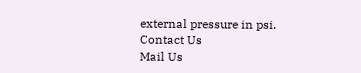external pressure in psi.
Contact Us
Mail Us